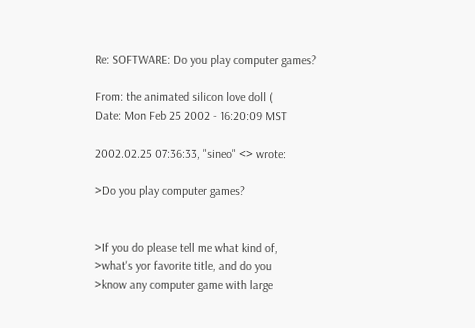Re: SOFTWARE: Do you play computer games?

From: the animated silicon love doll (
Date: Mon Feb 25 2002 - 16:20:09 MST

2002.02.25 07:36:33, "sineo" <> wrote:

>Do you play computer games?


>If you do please tell me what kind of,
>what's yor favorite title, and do you
>know any computer game with large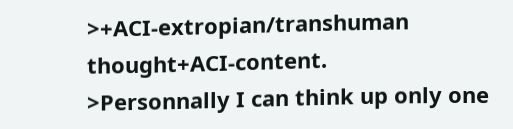>+ACI-extropian/transhuman thought+ACI-content.
>Personnally I can think up only one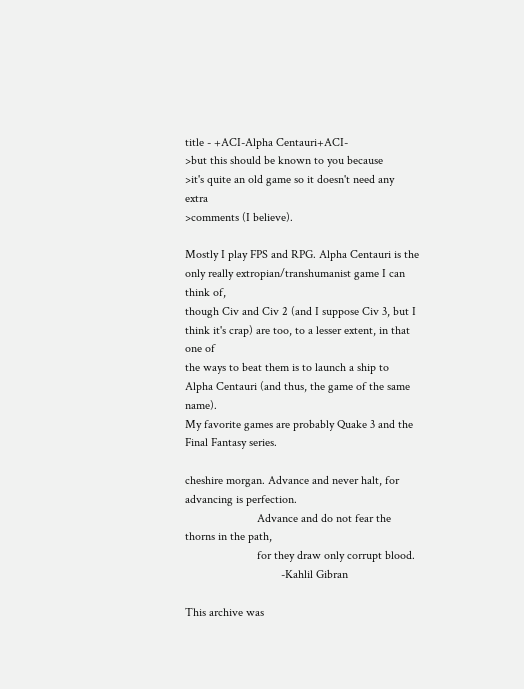title - +ACI-Alpha Centauri+ACI-
>but this should be known to you because
>it's quite an old game so it doesn't need any extra
>comments (I believe).

Mostly I play FPS and RPG. Alpha Centauri is the only really extropian/transhumanist game I can think of,
though Civ and Civ 2 (and I suppose Civ 3, but I think it's crap) are too, to a lesser extent, in that one of
the ways to beat them is to launch a ship to Alpha Centauri (and thus, the game of the same name).
My favorite games are probably Quake 3 and the Final Fantasy series.

cheshire morgan. Advance and never halt, for advancing is perfection.
                        Advance and do not fear the thorns in the path,
                        for they draw only corrupt blood.
                                -Kahlil Gibran

This archive was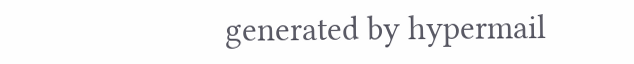generated by hypermail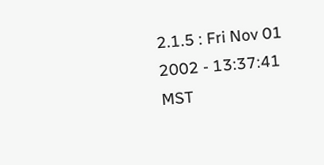2.1.5 : Fri Nov 01 2002 - 13:37:41 MST